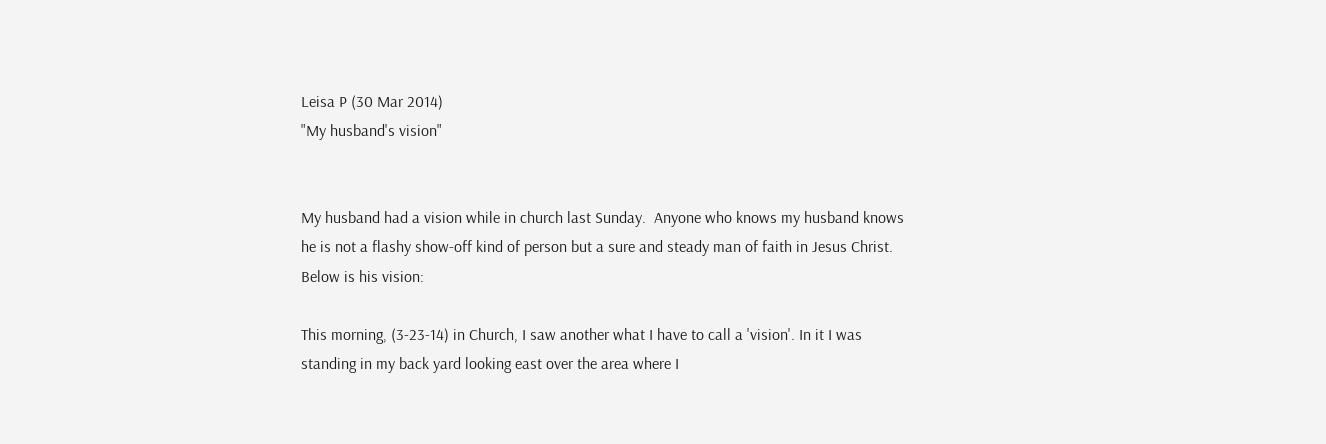Leisa P (30 Mar 2014)
"My husband's vision"


My husband had a vision while in church last Sunday.  Anyone who knows my husband knows he is not a flashy show-off kind of person but a sure and steady man of faith in Jesus Christ.  Below is his vision:

This morning, (3-23-14) in Church, I saw another what I have to call a 'vision'. In it I was standing in my back yard looking east over the area where I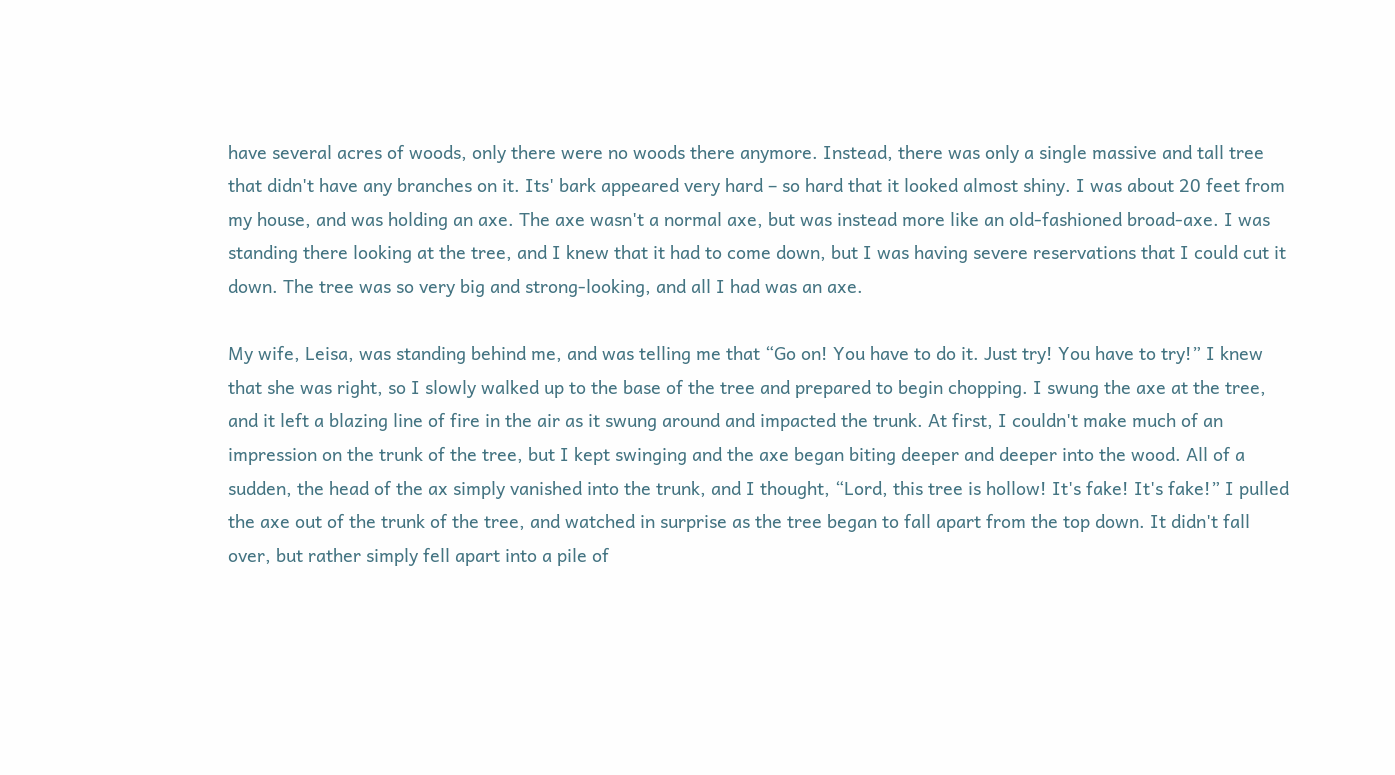have several acres of woods, only there were no woods there anymore. Instead, there was only a single massive and tall tree that didn't have any branches on it. Its' bark appeared very hard – so hard that it looked almost shiny. I was about 20 feet from my house, and was holding an axe. The axe wasn't a normal axe, but was instead more like an old-fashioned broad-axe. I was standing there looking at the tree, and I knew that it had to come down, but I was having severe reservations that I could cut it down. The tree was so very big and strong-looking, and all I had was an axe.

My wife, Leisa, was standing behind me, and was telling me that “Go on! You have to do it. Just try! You have to try!” I knew that she was right, so I slowly walked up to the base of the tree and prepared to begin chopping. I swung the axe at the tree, and it left a blazing line of fire in the air as it swung around and impacted the trunk. At first, I couldn't make much of an impression on the trunk of the tree, but I kept swinging and the axe began biting deeper and deeper into the wood. All of a sudden, the head of the ax simply vanished into the trunk, and I thought, “Lord, this tree is hollow! It's fake! It's fake!” I pulled the axe out of the trunk of the tree, and watched in surprise as the tree began to fall apart from the top down. It didn't fall over, but rather simply fell apart into a pile of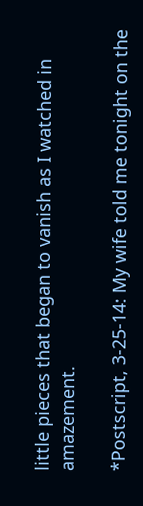little pieces that began to vanish as I watched in amazement.

*Postscript, 3-25-14: My wife told me tonight on the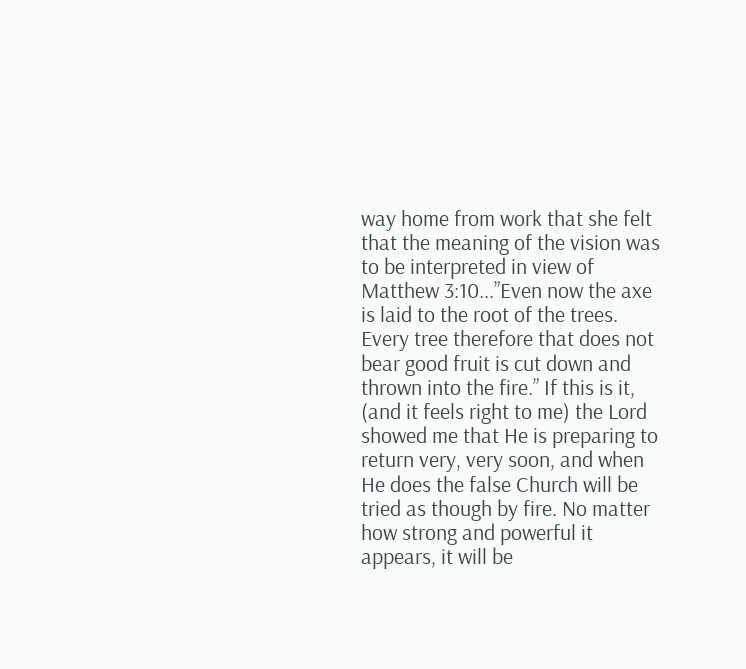way home from work that she felt that the meaning of the vision was to be interpreted in view of Matthew 3:10...”Even now the axe is laid to the root of the trees. Every tree therefore that does not bear good fruit is cut down and thrown into the fire.” If this is it, (and it feels right to me) the Lord showed me that He is preparing to return very, very soon, and when He does the false Church will be tried as though by fire. No matter how strong and powerful it appears, it will be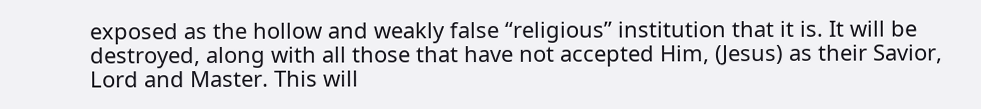exposed as the hollow and weakly false “religious” institution that it is. It will be destroyed, along with all those that have not accepted Him, (Jesus) as their Savior, Lord and Master. This will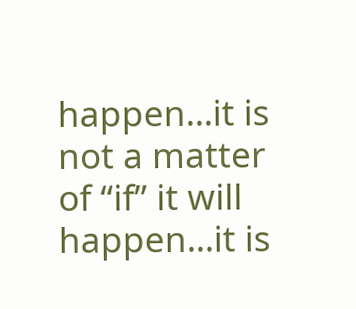happen...it is not a matter of “if” it will happen...it is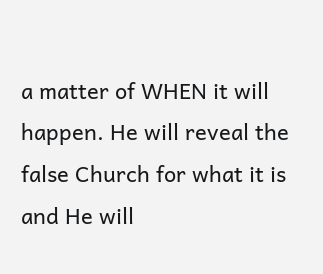a matter of WHEN it will happen. He will reveal the false Church for what it is and He will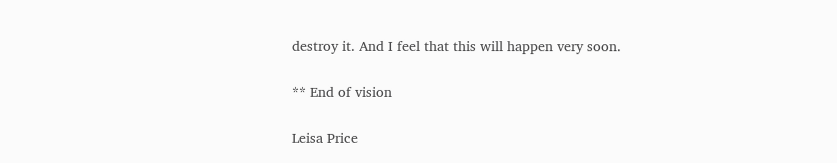destroy it. And I feel that this will happen very soon.

** End of vision

Leisa Price